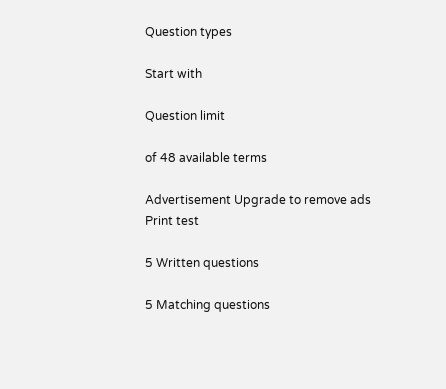Question types

Start with

Question limit

of 48 available terms

Advertisement Upgrade to remove ads
Print test

5 Written questions

5 Matching questions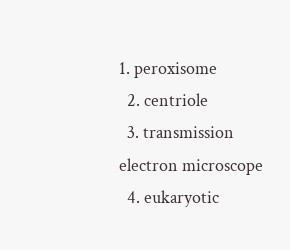1. peroxisome
  2. centriole
  3. transmission electron microscope
  4. eukaryotic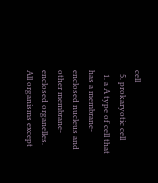cell
  5. prokaryotic cell
  1. a A type of cell that has a membrane-enclosed nucleus and other membrane-enclosed organelles. All organisms except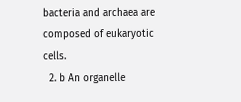bacteria and archaea are composed of eukaryotic cells.
  2. b An organelle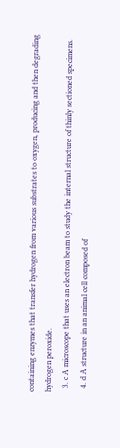containing enzymes that transfer hydrogen from various substrates to oxygen, producing and then degrading hydrogen peroxide.
  3. c A microscope that uses an electron beam to study the internal structure of thinly sectioned specimens.
  4. d A structure in an animal cell composed of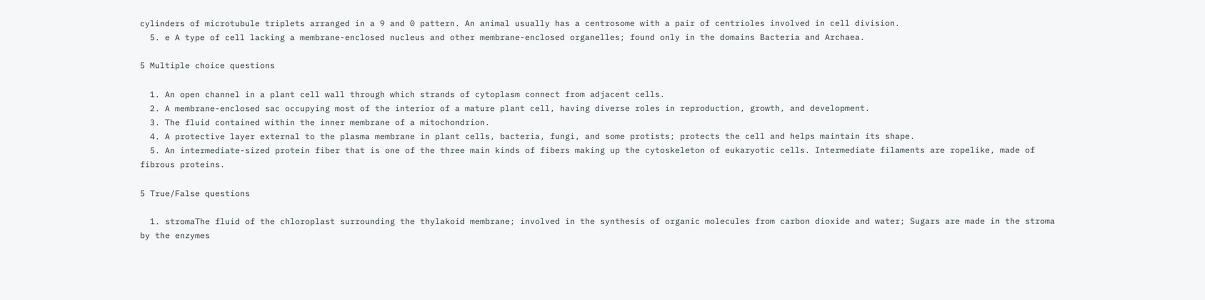cylinders of microtubule triplets arranged in a 9 and 0 pattern. An animal usually has a centrosome with a pair of centrioles involved in cell division.
  5. e A type of cell lacking a membrane-enclosed nucleus and other membrane-enclosed organelles; found only in the domains Bacteria and Archaea.

5 Multiple choice questions

  1. An open channel in a plant cell wall through which strands of cytoplasm connect from adjacent cells.
  2. A membrane-enclosed sac occupying most of the interior of a mature plant cell, having diverse roles in reproduction, growth, and development.
  3. The fluid contained within the inner membrane of a mitochondrion.
  4. A protective layer external to the plasma membrane in plant cells, bacteria, fungi, and some protists; protects the cell and helps maintain its shape.
  5. An intermediate-sized protein fiber that is one of the three main kinds of fibers making up the cytoskeleton of eukaryotic cells. Intermediate filaments are ropelike, made of fibrous proteins.

5 True/False questions

  1. stromaThe fluid of the chloroplast surrounding the thylakoid membrane; involved in the synthesis of organic molecules from carbon dioxide and water; Sugars are made in the stroma by the enzymes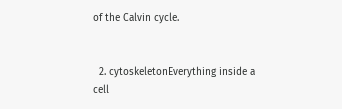of the Calvin cycle.


  2. cytoskeletonEverything inside a cell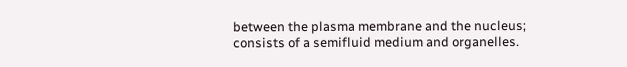between the plasma membrane and the nucleus; consists of a semifluid medium and organelles.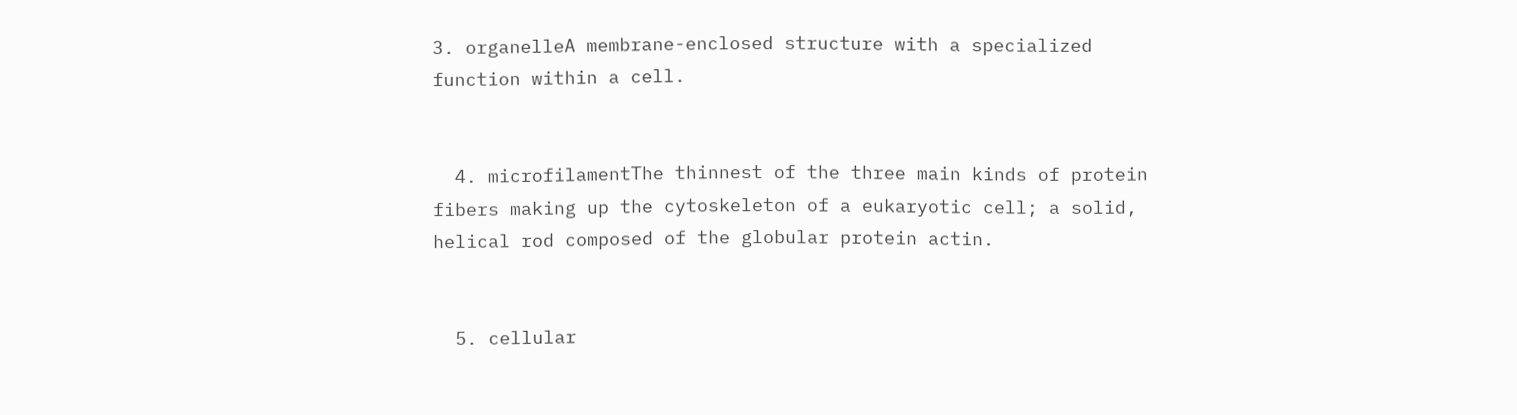3. organelleA membrane-enclosed structure with a specialized function within a cell.


  4. microfilamentThe thinnest of the three main kinds of protein fibers making up the cytoskeleton of a eukaryotic cell; a solid, helical rod composed of the globular protein actin.


  5. cellular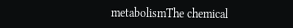metabolismThe chemical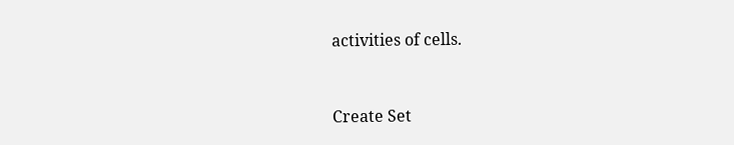activities of cells.


Create Set